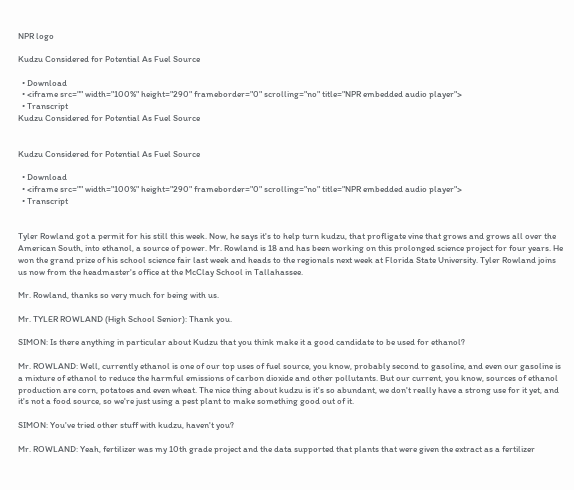NPR logo

Kudzu Considered for Potential As Fuel Source

  • Download
  • <iframe src="" width="100%" height="290" frameborder="0" scrolling="no" title="NPR embedded audio player">
  • Transcript
Kudzu Considered for Potential As Fuel Source


Kudzu Considered for Potential As Fuel Source

  • Download
  • <iframe src="" width="100%" height="290" frameborder="0" scrolling="no" title="NPR embedded audio player">
  • Transcript


Tyler Rowland got a permit for his still this week. Now, he says it's to help turn kudzu, that profligate vine that grows and grows all over the American South, into ethanol, a source of power. Mr. Rowland is 18 and has been working on this prolonged science project for four years. He won the grand prize of his school science fair last week and heads to the regionals next week at Florida State University. Tyler Rowland joins us now from the headmaster's office at the McClay School in Tallahassee.

Mr. Rowland, thanks so very much for being with us.

Mr. TYLER ROWLAND (High School Senior): Thank you.

SIMON: Is there anything in particular about Kudzu that you think make it a good candidate to be used for ethanol?

Mr. ROWLAND: Well, currently ethanol is one of our top uses of fuel source, you know, probably second to gasoline, and even our gasoline is a mixture of ethanol to reduce the harmful emissions of carbon dioxide and other pollutants. But our current, you know, sources of ethanol production are corn, potatoes and even wheat. The nice thing about kudzu is it's so abundant, we don't really have a strong use for it yet, and it's not a food source, so we're just using a pest plant to make something good out of it.

SIMON: You've tried other stuff with kudzu, haven't you?

Mr. ROWLAND: Yeah, fertilizer was my 10th grade project and the data supported that plants that were given the extract as a fertilizer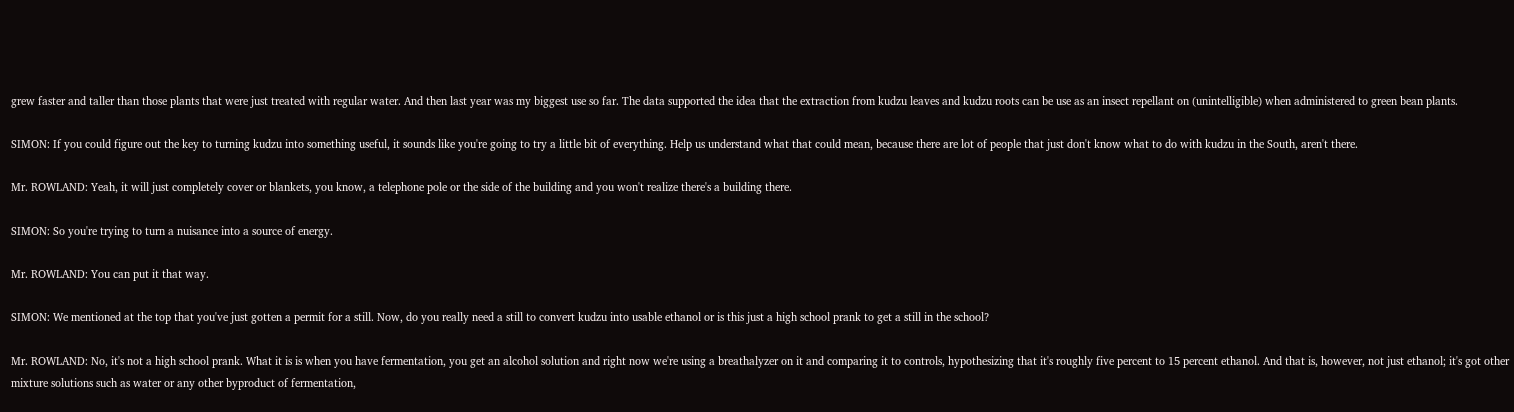grew faster and taller than those plants that were just treated with regular water. And then last year was my biggest use so far. The data supported the idea that the extraction from kudzu leaves and kudzu roots can be use as an insect repellant on (unintelligible) when administered to green bean plants.

SIMON: If you could figure out the key to turning kudzu into something useful, it sounds like you're going to try a little bit of everything. Help us understand what that could mean, because there are lot of people that just don't know what to do with kudzu in the South, aren't there.

Mr. ROWLAND: Yeah, it will just completely cover or blankets, you know, a telephone pole or the side of the building and you won't realize there's a building there.

SIMON: So you're trying to turn a nuisance into a source of energy.

Mr. ROWLAND: You can put it that way.

SIMON: We mentioned at the top that you've just gotten a permit for a still. Now, do you really need a still to convert kudzu into usable ethanol or is this just a high school prank to get a still in the school?

Mr. ROWLAND: No, it's not a high school prank. What it is is when you have fermentation, you get an alcohol solution and right now we're using a breathalyzer on it and comparing it to controls, hypothesizing that it's roughly five percent to 15 percent ethanol. And that is, however, not just ethanol; it's got other mixture solutions such as water or any other byproduct of fermentation,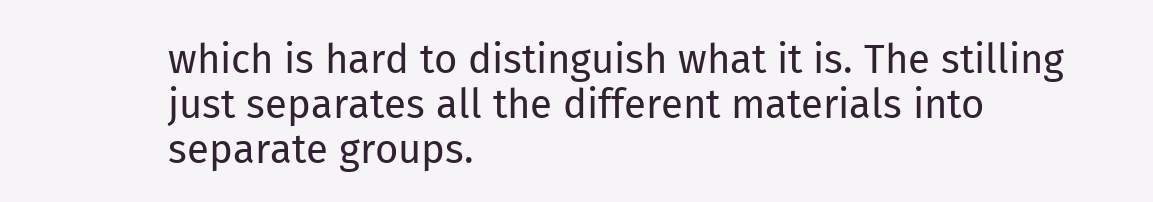which is hard to distinguish what it is. The stilling just separates all the different materials into separate groups.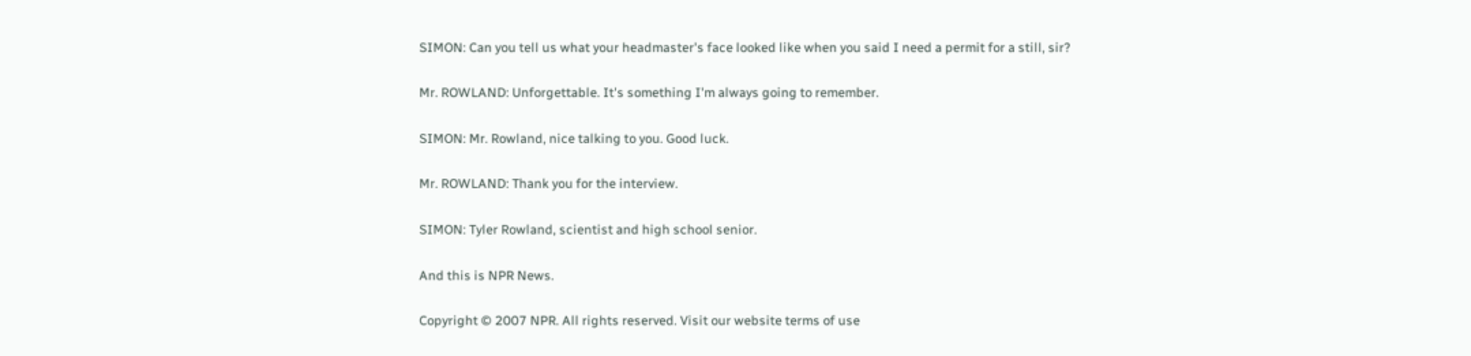SIMON: Can you tell us what your headmaster's face looked like when you said I need a permit for a still, sir?

Mr. ROWLAND: Unforgettable. It's something I'm always going to remember.

SIMON: Mr. Rowland, nice talking to you. Good luck.

Mr. ROWLAND: Thank you for the interview.

SIMON: Tyler Rowland, scientist and high school senior.

And this is NPR News.

Copyright © 2007 NPR. All rights reserved. Visit our website terms of use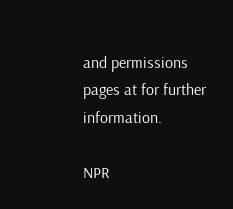and permissions pages at for further information.

NPR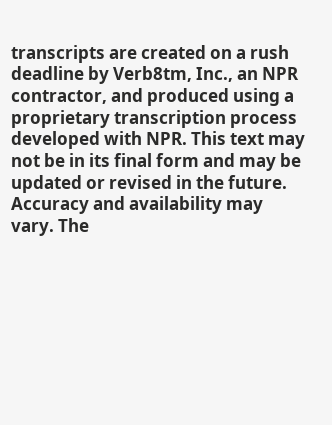transcripts are created on a rush deadline by Verb8tm, Inc., an NPR contractor, and produced using a proprietary transcription process developed with NPR. This text may not be in its final form and may be updated or revised in the future. Accuracy and availability may vary. The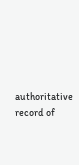authoritative record of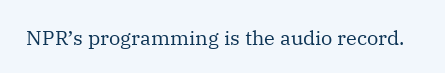NPR’s programming is the audio record.